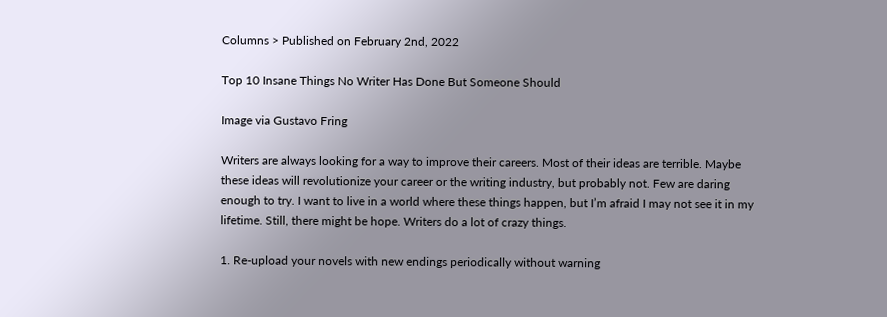Columns > Published on February 2nd, 2022

Top 10 Insane Things No Writer Has Done But Someone Should

Image via Gustavo Fring

Writers are always looking for a way to improve their careers. Most of their ideas are terrible. Maybe these ideas will revolutionize your career or the writing industry, but probably not. Few are daring enough to try. I want to live in a world where these things happen, but I’m afraid I may not see it in my lifetime. Still, there might be hope. Writers do a lot of crazy things.

1. Re-upload your novels with new endings periodically without warning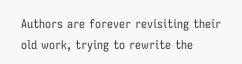Authors are forever revisiting their old work, trying to rewrite the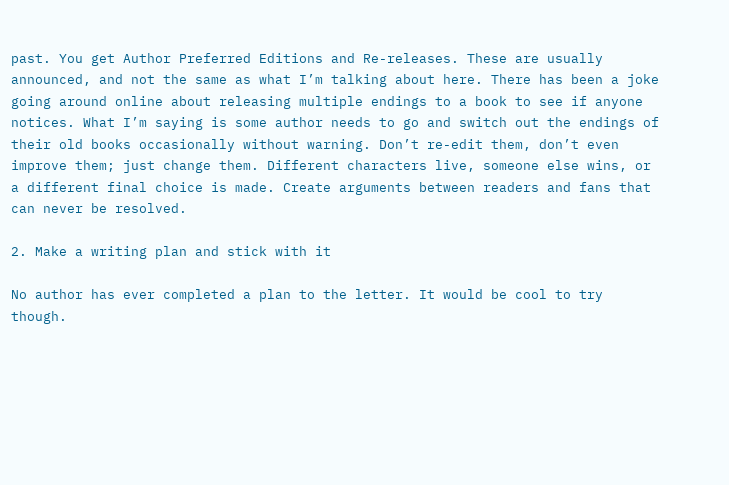past. You get Author Preferred Editions and Re-releases. These are usually announced, and not the same as what I’m talking about here. There has been a joke going around online about releasing multiple endings to a book to see if anyone notices. What I’m saying is some author needs to go and switch out the endings of their old books occasionally without warning. Don’t re-edit them, don’t even improve them; just change them. Different characters live, someone else wins, or a different final choice is made. Create arguments between readers and fans that can never be resolved.

2. Make a writing plan and stick with it

No author has ever completed a plan to the letter. It would be cool to try though.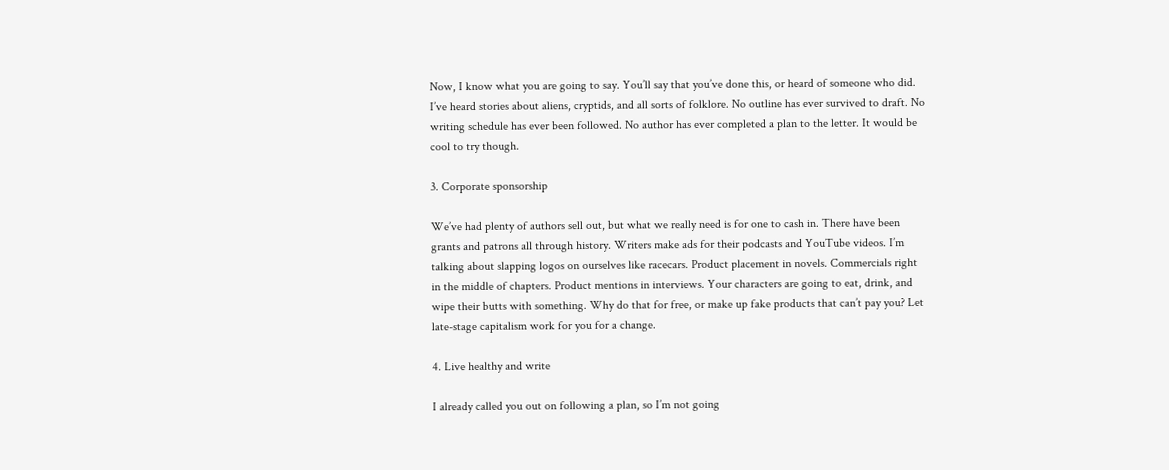Now, I know what you are going to say. You’ll say that you’ve done this, or heard of someone who did. I’ve heard stories about aliens, cryptids, and all sorts of folklore. No outline has ever survived to draft. No writing schedule has ever been followed. No author has ever completed a plan to the letter. It would be cool to try though.

3. Corporate sponsorship

We’ve had plenty of authors sell out, but what we really need is for one to cash in. There have been grants and patrons all through history. Writers make ads for their podcasts and YouTube videos. I’m talking about slapping logos on ourselves like racecars. Product placement in novels. Commercials right in the middle of chapters. Product mentions in interviews. Your characters are going to eat, drink, and wipe their butts with something. Why do that for free, or make up fake products that can’t pay you? Let late-stage capitalism work for you for a change.

4. Live healthy and write

I already called you out on following a plan, so I’m not going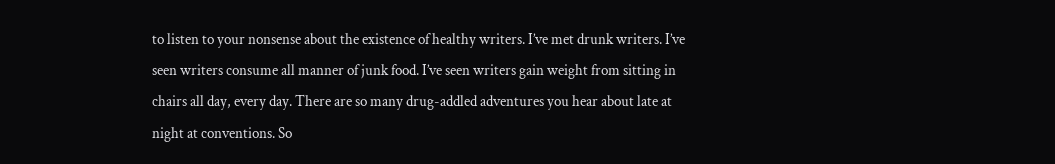to listen to your nonsense about the existence of healthy writers. I’ve met drunk writers. I’ve seen writers consume all manner of junk food. I’ve seen writers gain weight from sitting in chairs all day, every day. There are so many drug-addled adventures you hear about late at night at conventions. So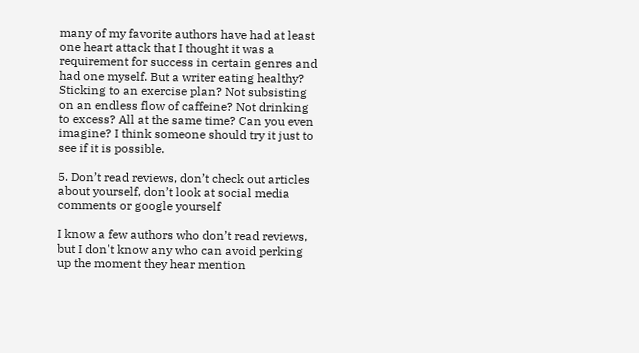many of my favorite authors have had at least one heart attack that I thought it was a requirement for success in certain genres and had one myself. But a writer eating healthy? Sticking to an exercise plan? Not subsisting on an endless flow of caffeine? Not drinking to excess? All at the same time? Can you even imagine? I think someone should try it just to see if it is possible.

5. Don’t read reviews, don’t check out articles about yourself, don’t look at social media comments or google yourself

I know a few authors who don’t read reviews, but I don't know any who can avoid perking up the moment they hear mention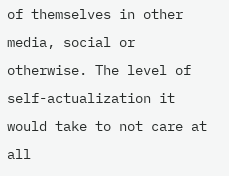of themselves in other media, social or otherwise. The level of self-actualization it would take to not care at all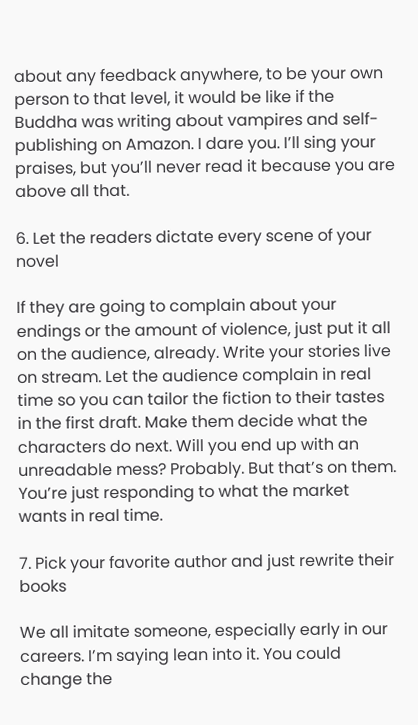about any feedback anywhere, to be your own person to that level, it would be like if the Buddha was writing about vampires and self-publishing on Amazon. I dare you. I’ll sing your praises, but you’ll never read it because you are above all that.

6. Let the readers dictate every scene of your novel

If they are going to complain about your endings or the amount of violence, just put it all on the audience, already. Write your stories live on stream. Let the audience complain in real time so you can tailor the fiction to their tastes in the first draft. Make them decide what the characters do next. Will you end up with an unreadable mess? Probably. But that’s on them. You’re just responding to what the market wants in real time.

7. Pick your favorite author and just rewrite their books

We all imitate someone, especially early in our careers. I’m saying lean into it. You could change the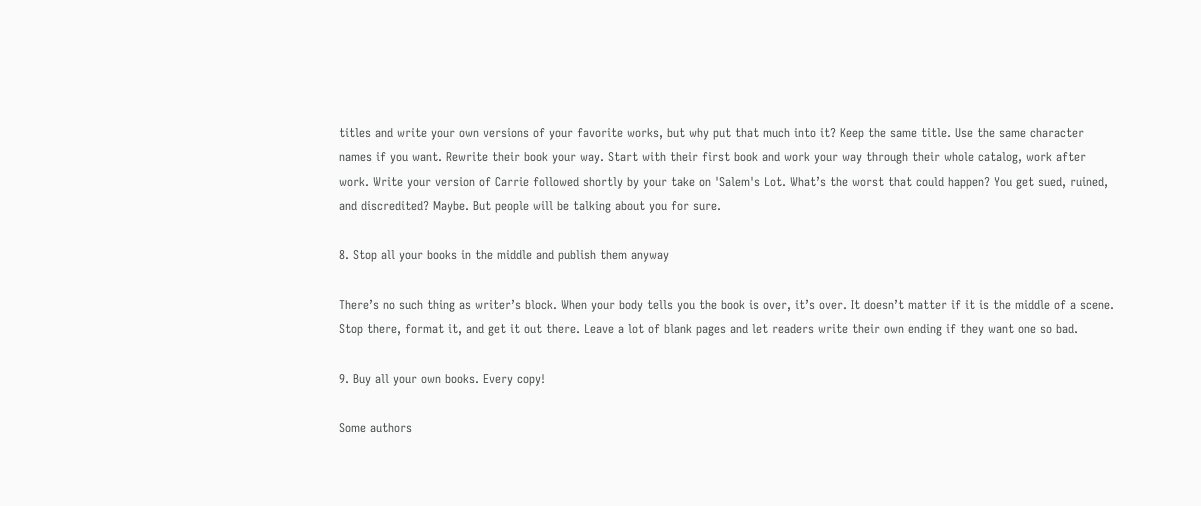titles and write your own versions of your favorite works, but why put that much into it? Keep the same title. Use the same character names if you want. Rewrite their book your way. Start with their first book and work your way through their whole catalog, work after work. Write your version of Carrie followed shortly by your take on 'Salem's Lot. What’s the worst that could happen? You get sued, ruined, and discredited? Maybe. But people will be talking about you for sure.

8. Stop all your books in the middle and publish them anyway

There’s no such thing as writer’s block. When your body tells you the book is over, it’s over. It doesn’t matter if it is the middle of a scene. Stop there, format it, and get it out there. Leave a lot of blank pages and let readers write their own ending if they want one so bad.

9. Buy all your own books. Every copy!

Some authors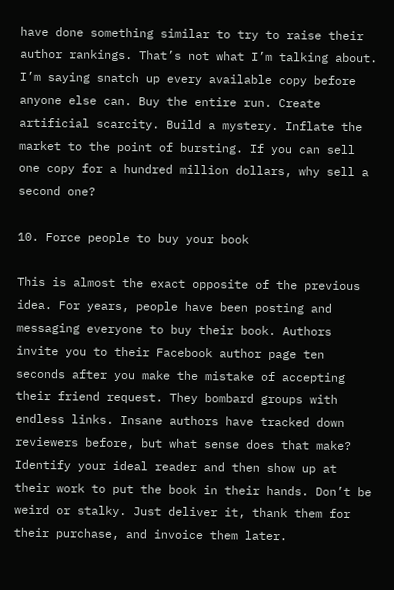have done something similar to try to raise their author rankings. That’s not what I’m talking about. I’m saying snatch up every available copy before anyone else can. Buy the entire run. Create artificial scarcity. Build a mystery. Inflate the market to the point of bursting. If you can sell one copy for a hundred million dollars, why sell a second one?

10. Force people to buy your book

This is almost the exact opposite of the previous idea. For years, people have been posting and messaging everyone to buy their book. Authors invite you to their Facebook author page ten seconds after you make the mistake of accepting their friend request. They bombard groups with endless links. Insane authors have tracked down reviewers before, but what sense does that make? Identify your ideal reader and then show up at their work to put the book in their hands. Don’t be weird or stalky. Just deliver it, thank them for their purchase, and invoice them later.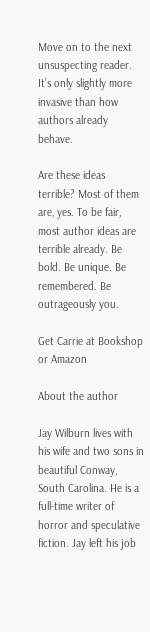Move on to the next unsuspecting reader. It’s only slightly more invasive than how authors already behave.

Are these ideas terrible? Most of them are, yes. To be fair, most author ideas are terrible already. Be bold. Be unique. Be remembered. Be outrageously you.

Get Carrie at Bookshop or Amazon

About the author

Jay Wilburn lives with his wife and two sons in beautiful Conway, South Carolina. He is a full-time writer of horror and speculative fiction. Jay left his job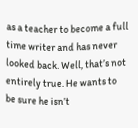as a teacher to become a full time writer and has never looked back. Well, that’s not entirely true. He wants to be sure he isn’t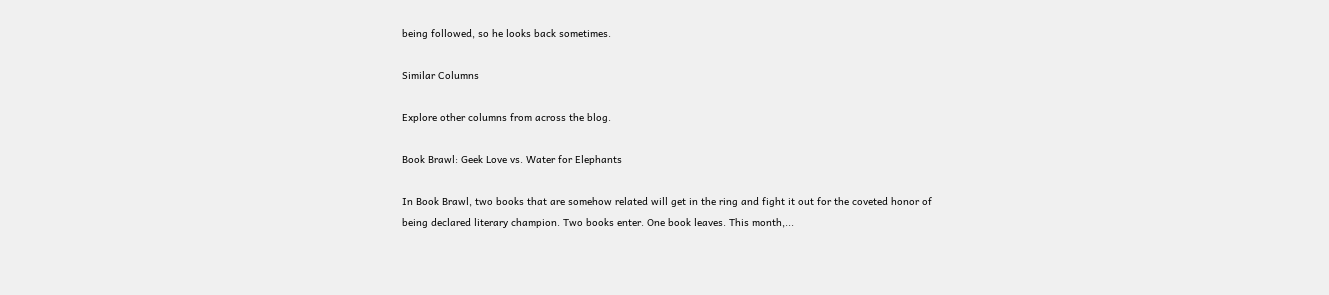being followed, so he looks back sometimes.

Similar Columns

Explore other columns from across the blog.

Book Brawl: Geek Love vs. Water for Elephants

In Book Brawl, two books that are somehow related will get in the ring and fight it out for the coveted honor of being declared literary champion. Two books enter. One book leaves. This month,...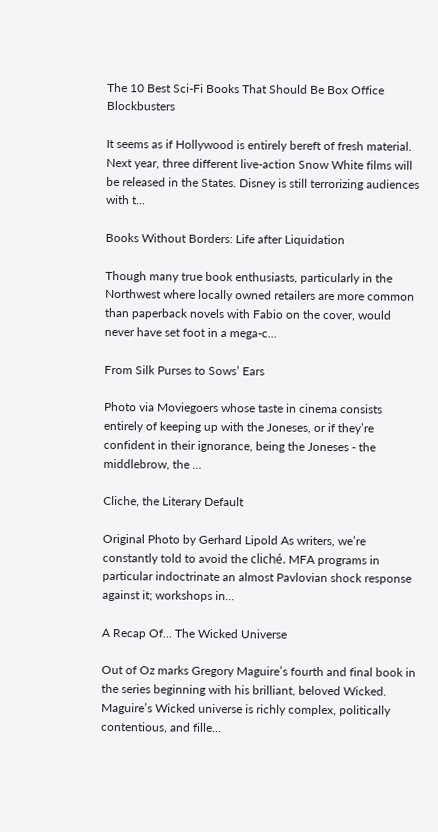The 10 Best Sci-Fi Books That Should Be Box Office Blockbusters

It seems as if Hollywood is entirely bereft of fresh material. Next year, three different live-action Snow White films will be released in the States. Disney is still terrorizing audiences with t...

Books Without Borders: Life after Liquidation

Though many true book enthusiasts, particularly in the Northwest where locally owned retailers are more common than paperback novels with Fabio on the cover, would never have set foot in a mega-c...

From Silk Purses to Sows’ Ears

Photo via Moviegoers whose taste in cinema consists entirely of keeping up with the Joneses, or if they’re confident in their ignorance, being the Joneses - the middlebrow, the ...

Cliche, the Literary Default

Original Photo by Gerhard Lipold As writers, we’re constantly told to avoid the cliché. MFA programs in particular indoctrinate an almost Pavlovian shock response against it; workshops in...

A Recap Of... The Wicked Universe

Out of Oz marks Gregory Maguire’s fourth and final book in the series beginning with his brilliant, beloved Wicked. Maguire’s Wicked universe is richly complex, politically contentious, and fille...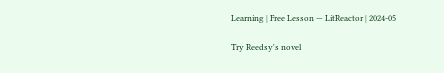Learning | Free Lesson — LitReactor | 2024-05

Try Reedsy's novel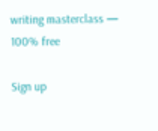writing masterclass — 100% free

Sign up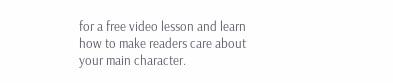for a free video lesson and learn how to make readers care about your main character.